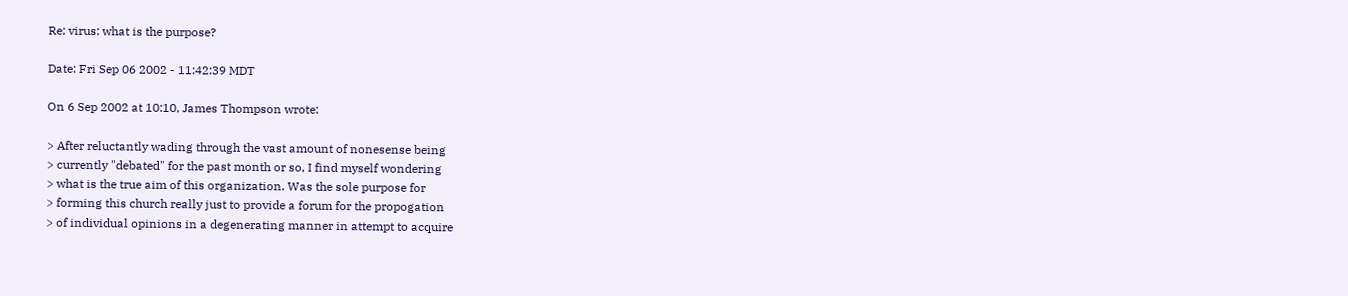Re: virus: what is the purpose?

Date: Fri Sep 06 2002 - 11:42:39 MDT

On 6 Sep 2002 at 10:10, James Thompson wrote:

> After reluctantly wading through the vast amount of nonesense being
> currently "debated" for the past month or so, I find myself wondering
> what is the true aim of this organization. Was the sole purpose for
> forming this church really just to provide a forum for the propogation
> of individual opinions in a degenerating manner in attempt to acquire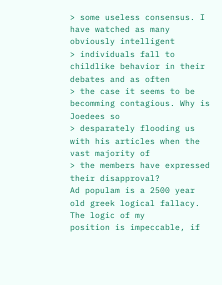> some useless consensus. I have watched as many obviously intelligent
> individuals fall to childlike behavior in their debates and as often
> the case it seems to be becomming contagious. Why is Joedees so
> desparately flooding us with his articles when the vast majority of
> the members have expressed their disapproval?
Ad populam is a 2500 year old greek logical fallacy. The logic of my
position is impeccable, if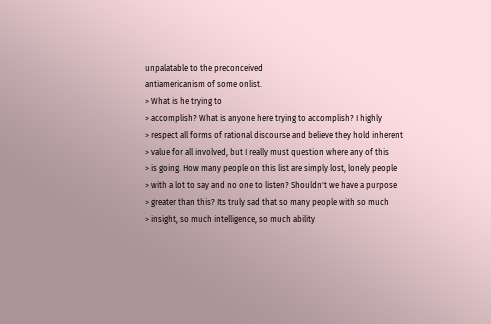unpalatable to the preconceived
antiamericanism of some onlist.
> What is he trying to
> accomplish? What is anyone here trying to accomplish? I highly
> respect all forms of rational discourse and believe they hold inherent
> value for all involved, but I really must question where any of this
> is going. How many people on this list are simply lost, lonely people
> with a lot to say and no one to listen? Shouldn't we have a purpose
> greater than this? Its truly sad that so many people with so much
> insight, so much intelligence, so much ability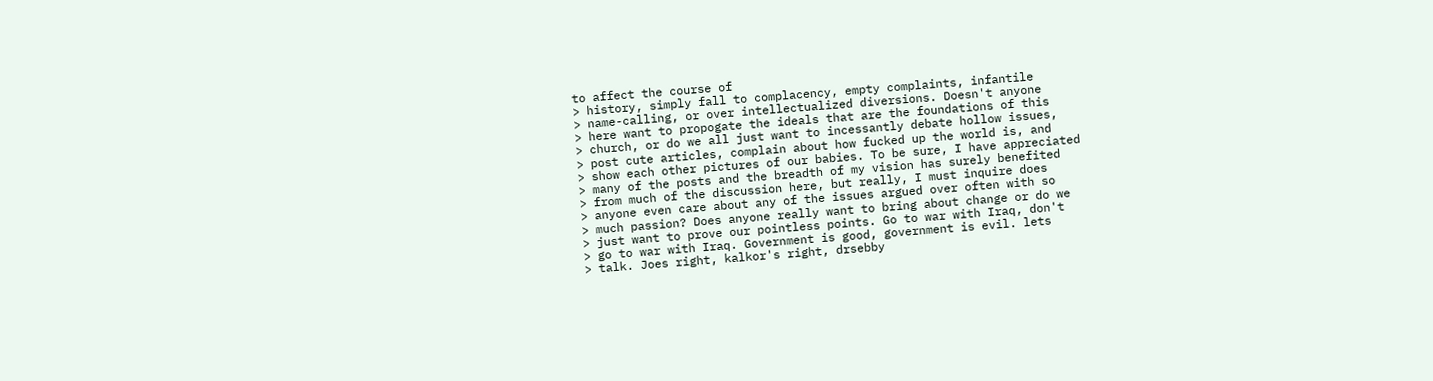to affect the course of
> history, simply fall to complacency, empty complaints, infantile
> name-calling, or over intellectualized diversions. Doesn't anyone
> here want to propogate the ideals that are the foundations of this
> church, or do we all just want to incessantly debate hollow issues,
> post cute articles, complain about how fucked up the world is, and
> show each other pictures of our babies. To be sure, I have appreciated
> many of the posts and the breadth of my vision has surely benefited
> from much of the discussion here, but really, I must inquire does
> anyone even care about any of the issues argued over often with so
> much passion? Does anyone really want to bring about change or do we
> just want to prove our pointless points. Go to war with Iraq, don't
> go to war with Iraq. Government is good, government is evil. lets
> talk. Joes right, kalkor's right, drsebby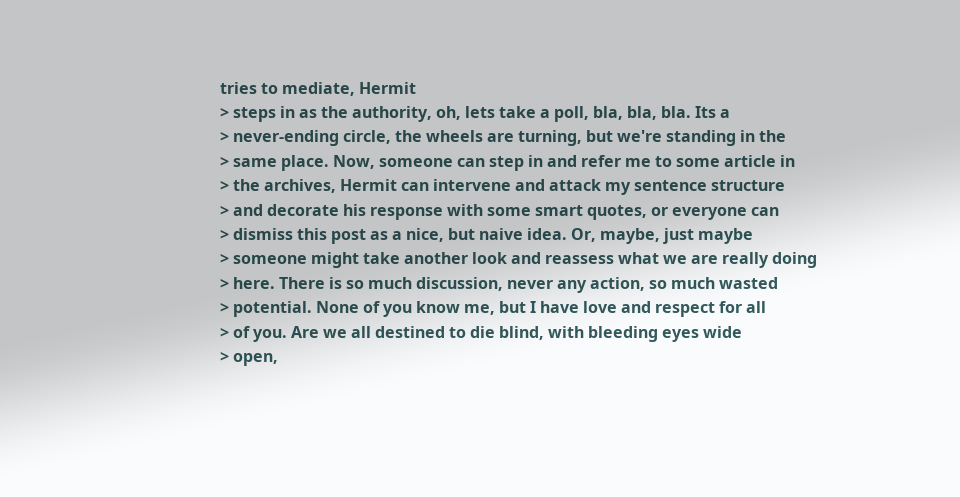tries to mediate, Hermit
> steps in as the authority, oh, lets take a poll, bla, bla, bla. Its a
> never-ending circle, the wheels are turning, but we're standing in the
> same place. Now, someone can step in and refer me to some article in
> the archives, Hermit can intervene and attack my sentence structure
> and decorate his response with some smart quotes, or everyone can
> dismiss this post as a nice, but naive idea. Or, maybe, just maybe
> someone might take another look and reassess what we are really doing
> here. There is so much discussion, never any action, so much wasted
> potential. None of you know me, but I have love and respect for all
> of you. Are we all destined to die blind, with bleeding eyes wide
> open,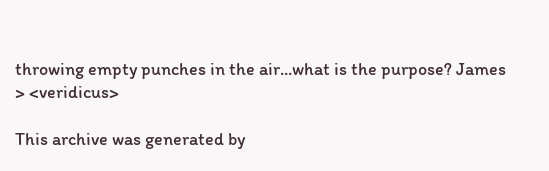throwing empty punches in the air...what is the purpose? James
> <veridicus>

This archive was generated by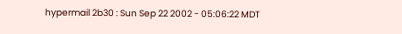hypermail 2b30 : Sun Sep 22 2002 - 05:06:22 MDT